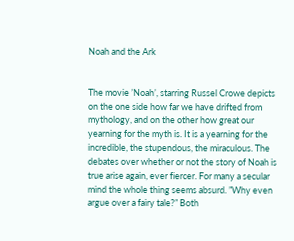Noah and the Ark


The movie ’Noah’, starring Russel Crowe depicts on the one side how far we have drifted from mythology, and on the other how great our yearning for the myth is. It is a yearning for the incredible, the stupendous, the miraculous. The debates over whether or not the story of Noah is true arise again, ever fiercer. For many a secular mind the whole thing seems absurd. ”Why even argue over a fairy tale?” Both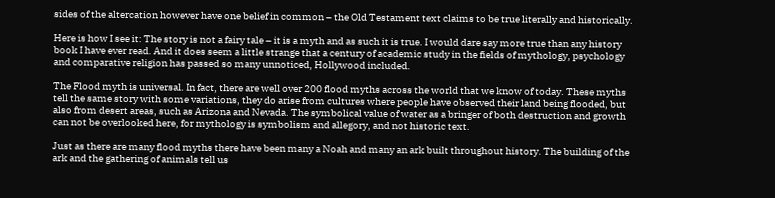sides of the altercation however have one belief in common – the Old Testament text claims to be true literally and historically.

Here is how I see it: The story is not a fairy tale – it is a myth and as such it is true. I would dare say more true than any history book I have ever read. And it does seem a little strange that a century of academic study in the fields of mythology, psychology and comparative religion has passed so many unnoticed, Hollywood included.

The Flood myth is universal. In fact, there are well over 200 flood myths across the world that we know of today. These myths tell the same story with some variations, they do arise from cultures where people have observed their land being flooded, but also from desert areas, such as Arizona and Nevada. The symbolical value of water as a bringer of both destruction and growth can not be overlooked here, for mythology is symbolism and allegory, and not historic text.

Just as there are many flood myths there have been many a Noah and many an ark built throughout history. The building of the ark and the gathering of animals tell us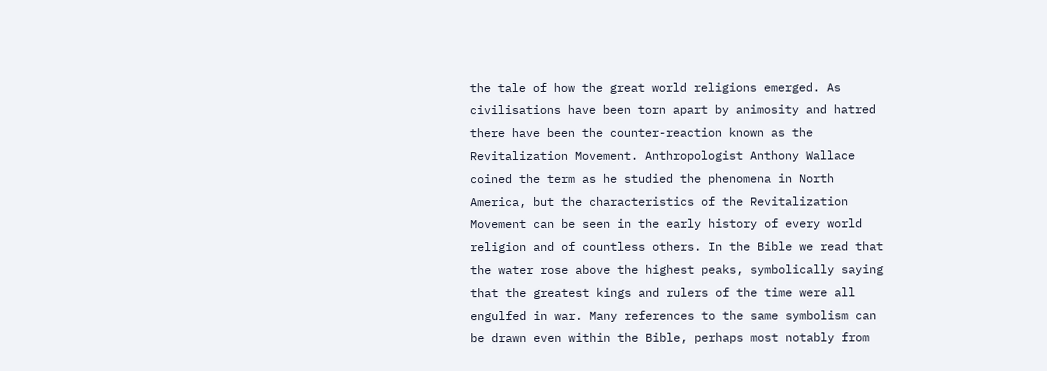the tale of how the great world religions emerged. As civilisations have been torn apart by animosity and hatred there have been the counter-reaction known as the Revitalization Movement. Anthropologist Anthony Wallace coined the term as he studied the phenomena in North America, but the characteristics of the Revitalization Movement can be seen in the early history of every world religion and of countless others. In the Bible we read that the water rose above the highest peaks, symbolically saying that the greatest kings and rulers of the time were all engulfed in war. Many references to the same symbolism can be drawn even within the Bible, perhaps most notably from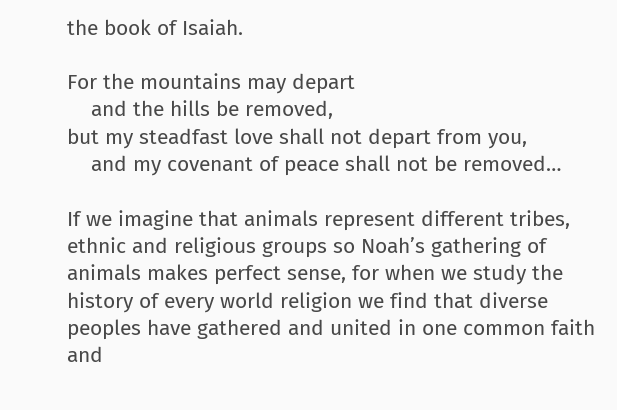the book of Isaiah.

For the mountains may depart
    and the hills be removed,
but my steadfast love shall not depart from you,
    and my covenant of peace shall not be removed…

If we imagine that animals represent different tribes, ethnic and religious groups so Noah’s gathering of animals makes perfect sense, for when we study the history of every world religion we find that diverse peoples have gathered and united in one common faith and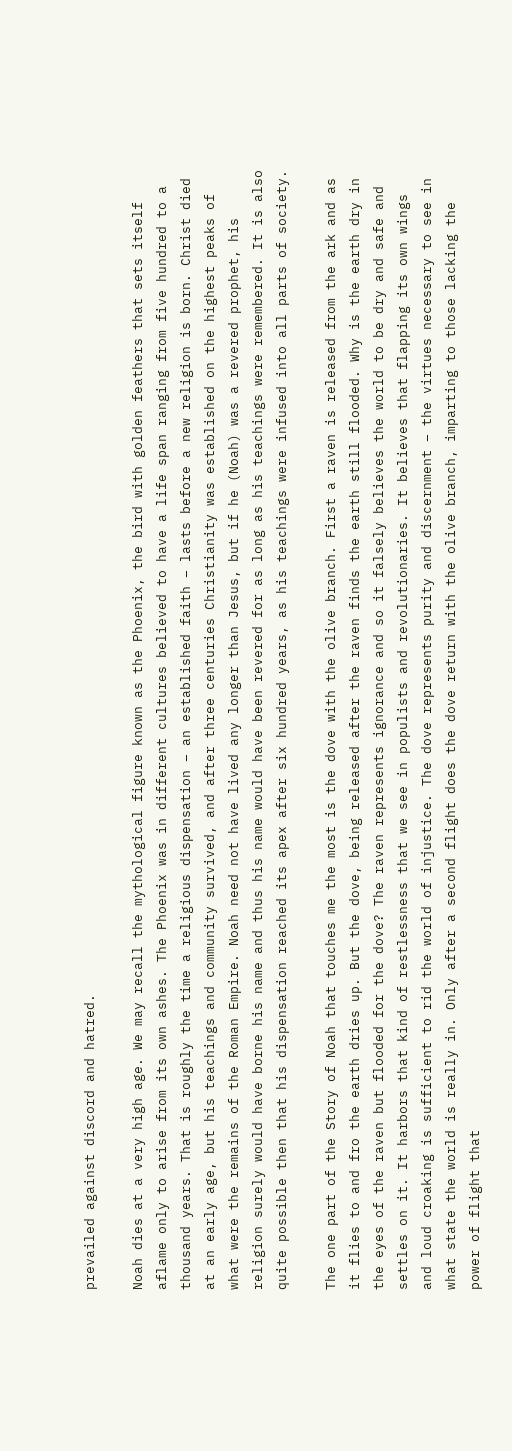prevailed against discord and hatred.

Noah dies at a very high age. We may recall the mythological figure known as the Phoenix, the bird with golden feathers that sets itself aflame only to arise from its own ashes. The Phoenix was in different cultures believed to have a life span ranging from five hundred to a thousand years. That is roughly the time a religious dispensation – an established faith – lasts before a new religion is born. Christ died at an early age, but his teachings and community survived, and after three centuries Christianity was established on the highest peaks of what were the remains of the Roman Empire. Noah need not have lived any longer than Jesus, but if he (Noah) was a revered prophet, his religion surely would have borne his name and thus his name would have been revered for as long as his teachings were remembered. It is also quite possible then that his dispensation reached its apex after six hundred years, as his teachings were infused into all parts of society.

The one part of the Story of Noah that touches me the most is the dove with the olive branch. First a raven is released from the ark and as it flies to and fro the earth dries up. But the dove, being released after the raven finds the earth still flooded. Why is the earth dry in the eyes of the raven but flooded for the dove? The raven represents ignorance and so it falsely believes the world to be dry and safe and settles on it. It harbors that kind of restlessness that we see in populists and revolutionaries. It believes that flapping its own wings and loud croaking is sufficient to rid the world of injustice. The dove represents purity and discernment – the virtues necessary to see in what state the world is really in. Only after a second flight does the dove return with the olive branch, imparting to those lacking the power of flight that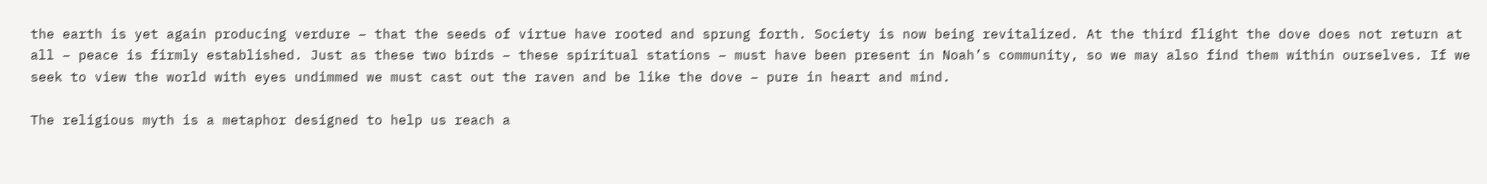the earth is yet again producing verdure – that the seeds of virtue have rooted and sprung forth. Society is now being revitalized. At the third flight the dove does not return at all – peace is firmly established. Just as these two birds – these spiritual stations – must have been present in Noah’s community, so we may also find them within ourselves. If we seek to view the world with eyes undimmed we must cast out the raven and be like the dove – pure in heart and mind.

The religious myth is a metaphor designed to help us reach a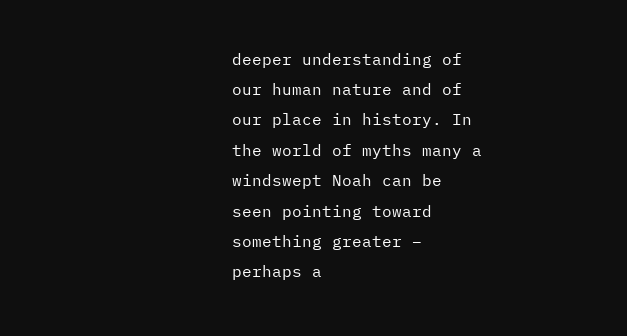deeper understanding of our human nature and of our place in history. In the world of myths many a windswept Noah can be seen pointing toward something greater – perhaps a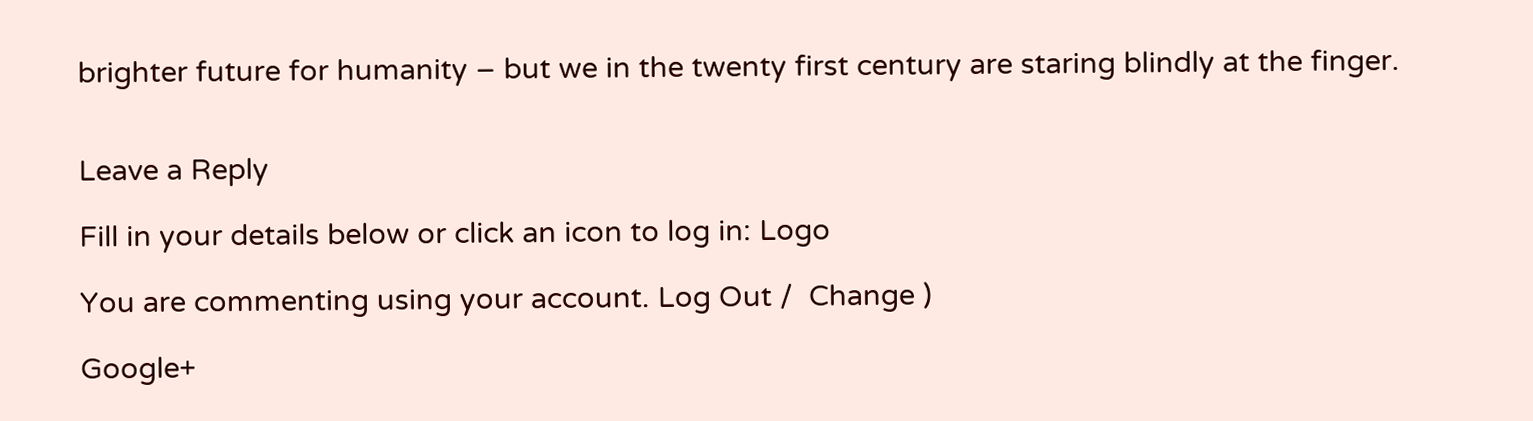brighter future for humanity – but we in the twenty first century are staring blindly at the finger.


Leave a Reply

Fill in your details below or click an icon to log in: Logo

You are commenting using your account. Log Out /  Change )

Google+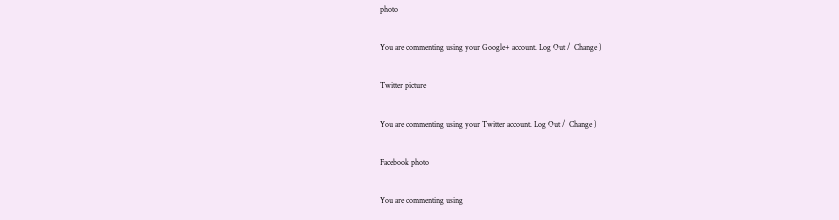photo

You are commenting using your Google+ account. Log Out /  Change )

Twitter picture

You are commenting using your Twitter account. Log Out /  Change )

Facebook photo

You are commenting using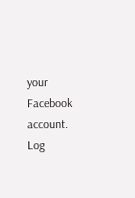your Facebook account. Log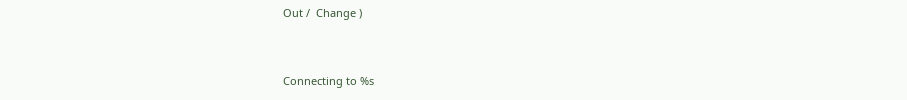Out /  Change )


Connecting to %s